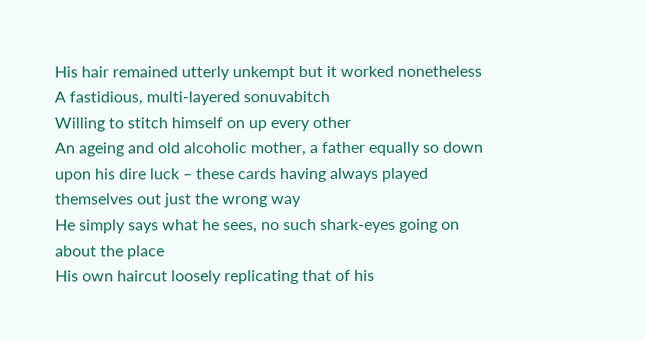His hair remained utterly unkempt but it worked nonetheless
A fastidious, multi-layered sonuvabitch
Willing to stitch himself on up every other
An ageing and old alcoholic mother, a father equally so down upon his dire luck – these cards having always played themselves out just the wrong way
He simply says what he sees, no such shark-eyes going on about the place
His own haircut loosely replicating that of his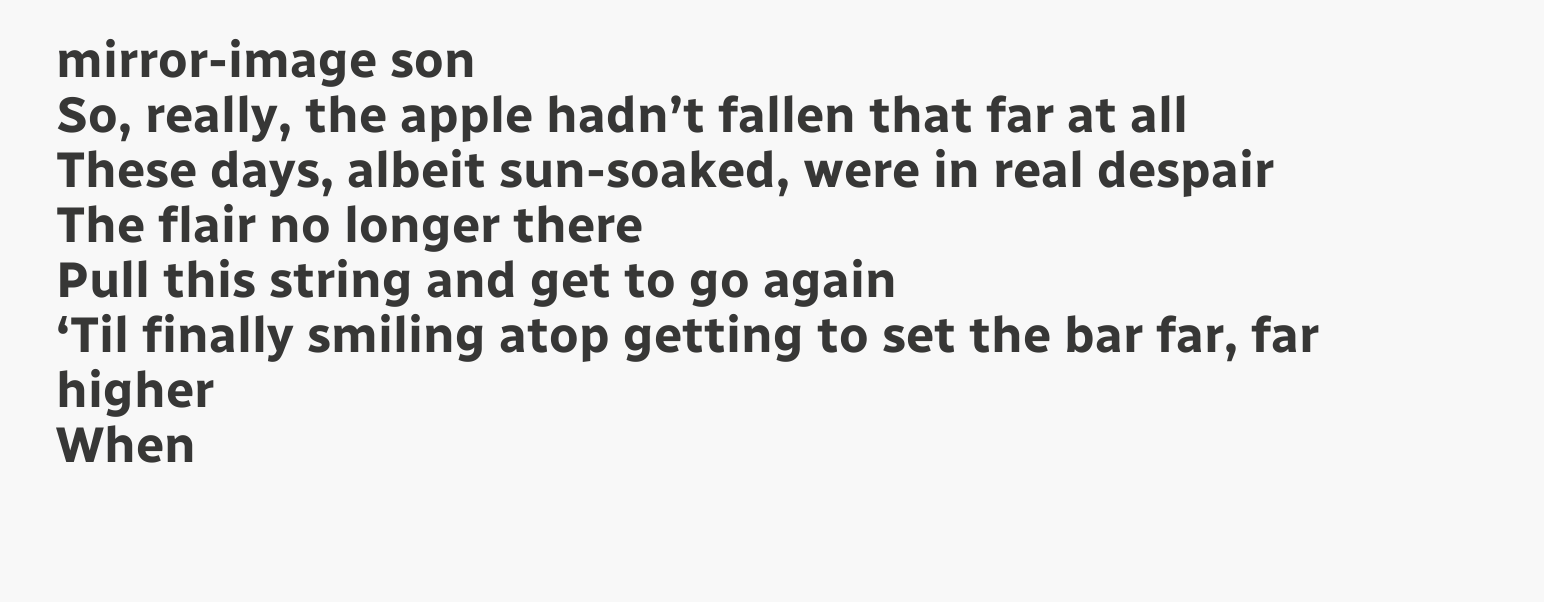mirror-image son
So, really, the apple hadn’t fallen that far at all
These days, albeit sun-soaked, were in real despair
The flair no longer there
Pull this string and get to go again
‘Til finally smiling atop getting to set the bar far, far higher
When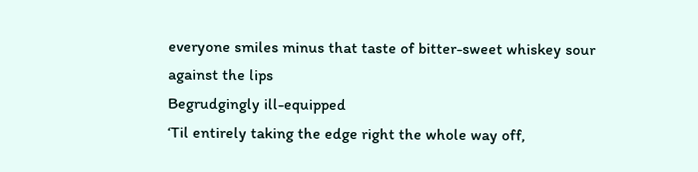everyone smiles minus that taste of bitter-sweet whiskey sour against the lips
Begrudgingly ill-equipped
‘Til entirely taking the edge right the whole way off,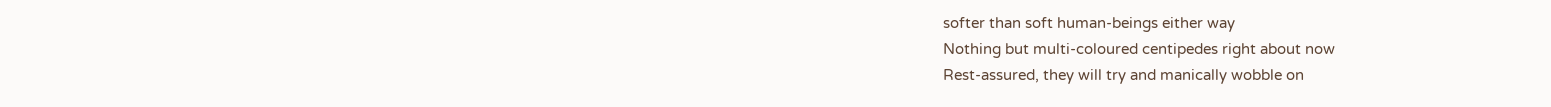softer than soft human-beings either way
Nothing but multi-coloured centipedes right about now
Rest-assured, they will try and manically wobble on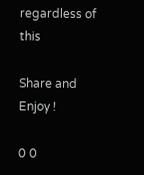regardless of this

Share and Enjoy !

0 0